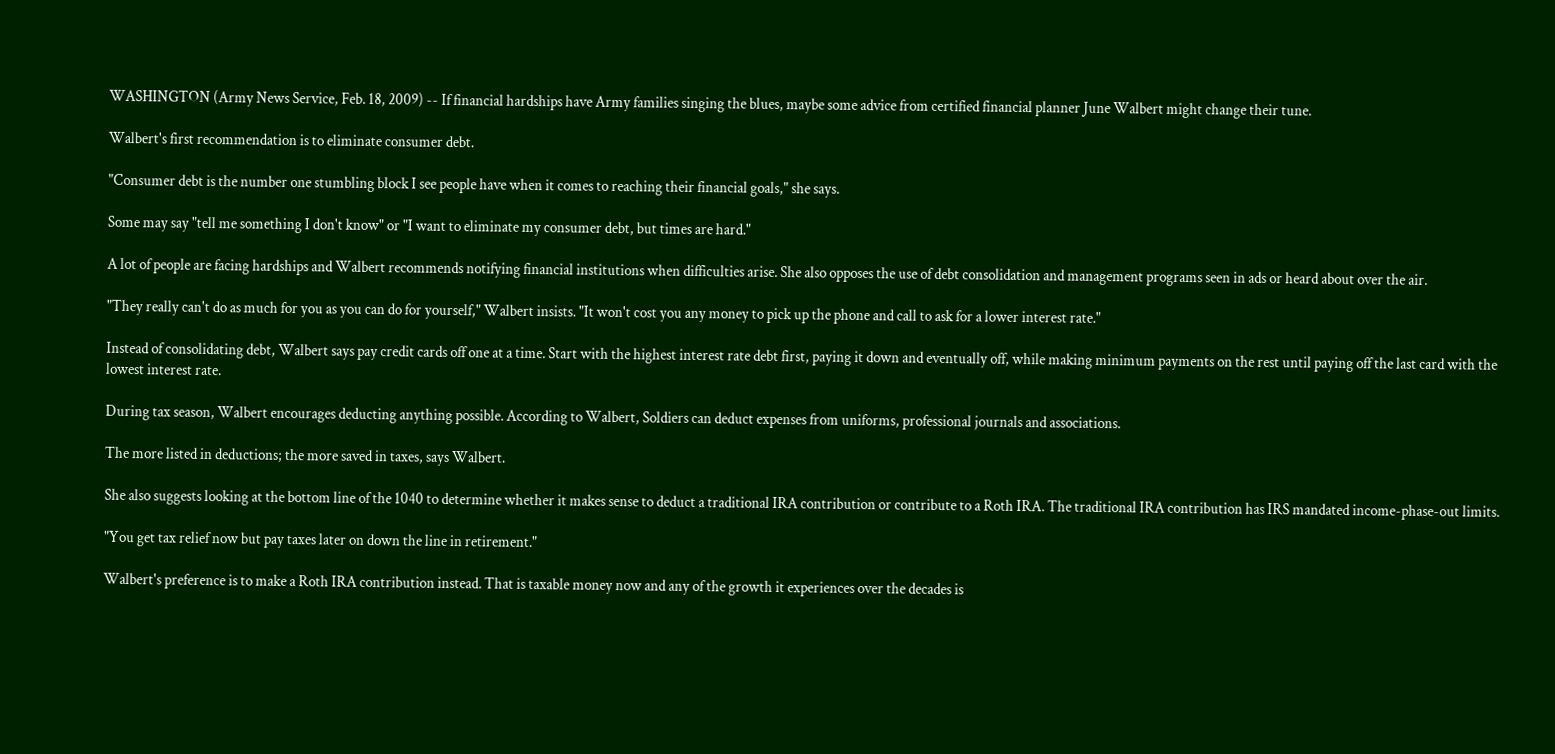WASHINGTON (Army News Service, Feb. 18, 2009) -- If financial hardships have Army families singing the blues, maybe some advice from certified financial planner June Walbert might change their tune.

Walbert's first recommendation is to eliminate consumer debt.

"Consumer debt is the number one stumbling block I see people have when it comes to reaching their financial goals," she says.

Some may say "tell me something I don't know" or "I want to eliminate my consumer debt, but times are hard."

A lot of people are facing hardships and Walbert recommends notifying financial institutions when difficulties arise. She also opposes the use of debt consolidation and management programs seen in ads or heard about over the air.

"They really can't do as much for you as you can do for yourself," Walbert insists. "It won't cost you any money to pick up the phone and call to ask for a lower interest rate."

Instead of consolidating debt, Walbert says pay credit cards off one at a time. Start with the highest interest rate debt first, paying it down and eventually off, while making minimum payments on the rest until paying off the last card with the lowest interest rate.

During tax season, Walbert encourages deducting anything possible. According to Walbert, Soldiers can deduct expenses from uniforms, professional journals and associations.

The more listed in deductions; the more saved in taxes, says Walbert.

She also suggests looking at the bottom line of the 1040 to determine whether it makes sense to deduct a traditional IRA contribution or contribute to a Roth IRA. The traditional IRA contribution has IRS mandated income-phase-out limits.

"You get tax relief now but pay taxes later on down the line in retirement."

Walbert's preference is to make a Roth IRA contribution instead. That is taxable money now and any of the growth it experiences over the decades is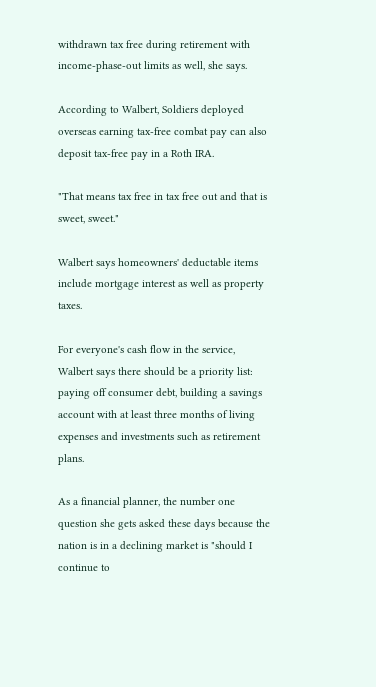withdrawn tax free during retirement with income-phase-out limits as well, she says.

According to Walbert, Soldiers deployed overseas earning tax-free combat pay can also deposit tax-free pay in a Roth IRA.

"That means tax free in tax free out and that is sweet, sweet."

Walbert says homeowners' deductable items include mortgage interest as well as property taxes.

For everyone's cash flow in the service, Walbert says there should be a priority list: paying off consumer debt, building a savings account with at least three months of living expenses and investments such as retirement plans.

As a financial planner, the number one question she gets asked these days because the nation is in a declining market is "should I continue to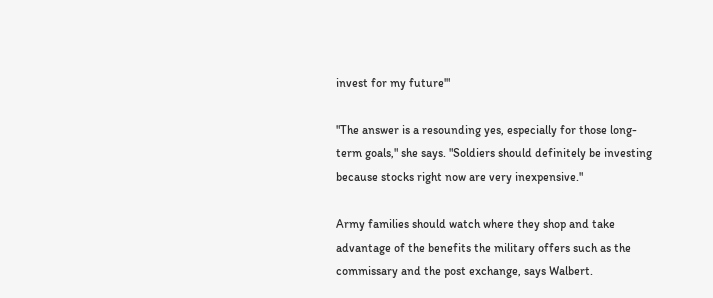invest for my future'"

"The answer is a resounding yes, especially for those long-term goals," she says. "Soldiers should definitely be investing because stocks right now are very inexpensive."

Army families should watch where they shop and take advantage of the benefits the military offers such as the commissary and the post exchange, says Walbert.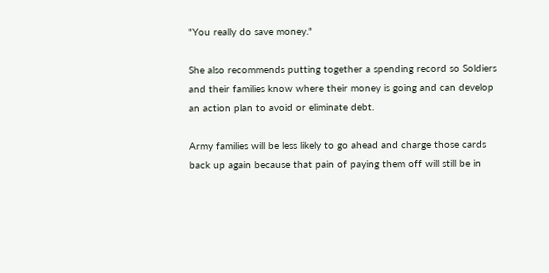"You really do save money."

She also recommends putting together a spending record so Soldiers and their families know where their money is going and can develop an action plan to avoid or eliminate debt.

Army families will be less likely to go ahead and charge those cards back up again because that pain of paying them off will still be in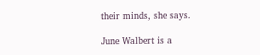their minds, she says.

June Walbert is a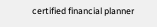certified financial planner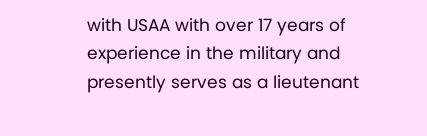with USAA with over 17 years of experience in the military and presently serves as a lieutenant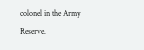colonel in the Army Reserve.